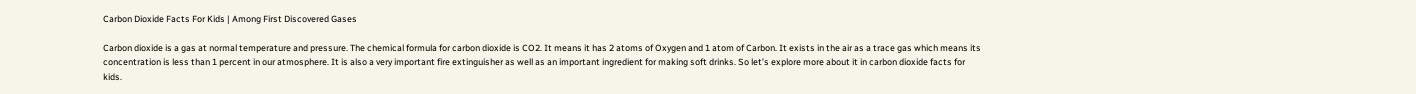Carbon Dioxide Facts For Kids | Among First Discovered Gases

Carbon dioxide is a gas at normal temperature and pressure. The chemical formula for carbon dioxide is CO2. It means it has 2 atoms of Oxygen and 1 atom of Carbon. It exists in the air as a trace gas which means its concentration is less than 1 percent in our atmosphere. It is also a very important fire extinguisher as well as an important ingredient for making soft drinks. So let’s explore more about it in carbon dioxide facts for kids.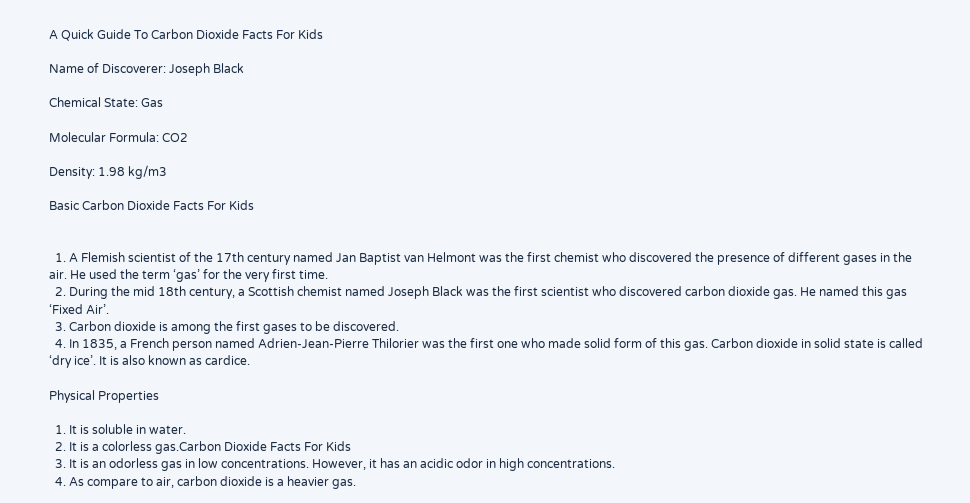A Quick Guide To Carbon Dioxide Facts For Kids

Name of Discoverer: Joseph Black

Chemical State: Gas

Molecular Formula: CO2

Density: 1.98 kg/m3

Basic Carbon Dioxide Facts For Kids


  1. A Flemish scientist of the 17th century named Jan Baptist van Helmont was the first chemist who discovered the presence of different gases in the air. He used the term ‘gas’ for the very first time.
  2. During the mid 18th century, a Scottish chemist named Joseph Black was the first scientist who discovered carbon dioxide gas. He named this gas ‘Fixed Air’.
  3. Carbon dioxide is among the first gases to be discovered.
  4. In 1835, a French person named Adrien-Jean-Pierre Thilorier was the first one who made solid form of this gas. Carbon dioxide in solid state is called ‘dry ice’. It is also known as cardice.

Physical Properties

  1. It is soluble in water.
  2. It is a colorless gas.Carbon Dioxide Facts For Kids
  3. It is an odorless gas in low concentrations. However, it has an acidic odor in high concentrations.
  4. As compare to air, carbon dioxide is a heavier gas.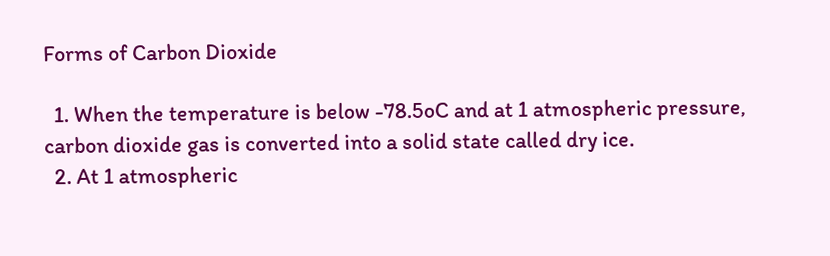Forms of Carbon Dioxide

  1. When the temperature is below -78.5oC and at 1 atmospheric pressure, carbon dioxide gas is converted into a solid state called dry ice.
  2. At 1 atmospheric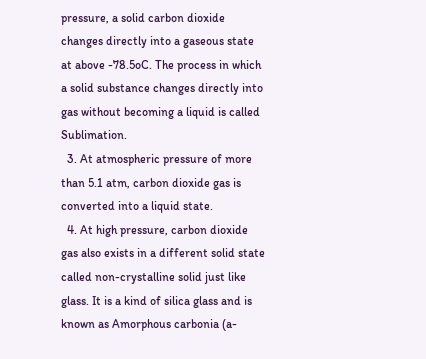pressure, a solid carbon dioxide changes directly into a gaseous state at above -78.5oC. The process in which a solid substance changes directly into gas without becoming a liquid is called Sublimation.
  3. At atmospheric pressure of more than 5.1 atm, carbon dioxide gas is converted into a liquid state.
  4. At high pressure, carbon dioxide gas also exists in a different solid state called non-crystalline solid just like glass. It is a kind of silica glass and is known as Amorphous carbonia (a-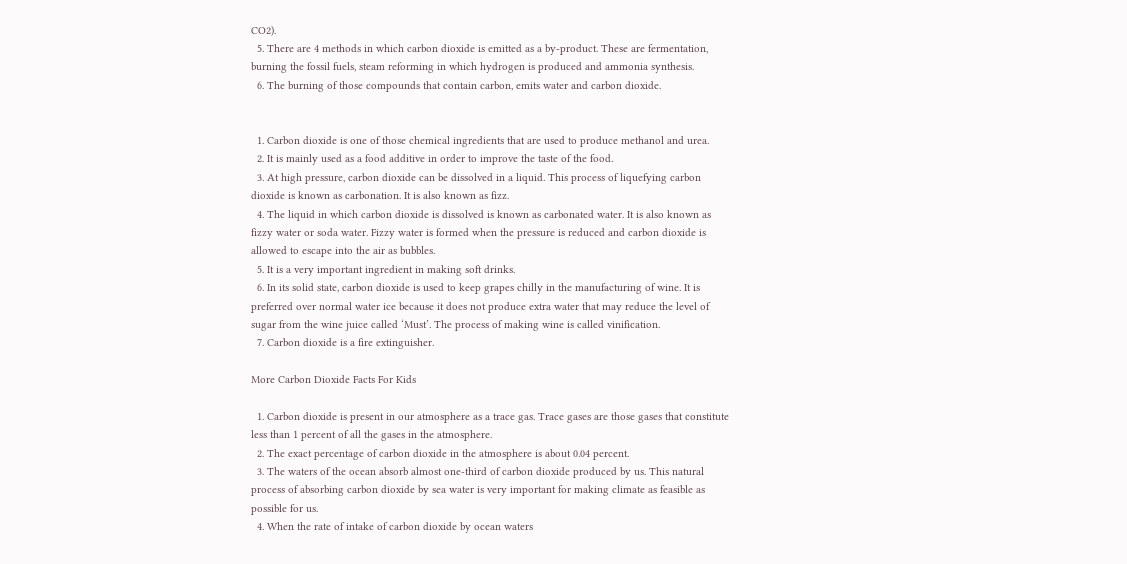CO2).
  5. There are 4 methods in which carbon dioxide is emitted as a by-product. These are fermentation, burning the fossil fuels, steam reforming in which hydrogen is produced and ammonia synthesis.
  6. The burning of those compounds that contain carbon, emits water and carbon dioxide.


  1. Carbon dioxide is one of those chemical ingredients that are used to produce methanol and urea.
  2. It is mainly used as a food additive in order to improve the taste of the food.
  3. At high pressure, carbon dioxide can be dissolved in a liquid. This process of liquefying carbon dioxide is known as carbonation. It is also known as fizz.
  4. The liquid in which carbon dioxide is dissolved is known as carbonated water. It is also known as fizzy water or soda water. Fizzy water is formed when the pressure is reduced and carbon dioxide is allowed to escape into the air as bubbles.
  5. It is a very important ingredient in making soft drinks.
  6. In its solid state, carbon dioxide is used to keep grapes chilly in the manufacturing of wine. It is preferred over normal water ice because it does not produce extra water that may reduce the level of sugar from the wine juice called ‘Must’. The process of making wine is called vinification.
  7. Carbon dioxide is a fire extinguisher.

More Carbon Dioxide Facts For Kids

  1. Carbon dioxide is present in our atmosphere as a trace gas. Trace gases are those gases that constitute less than 1 percent of all the gases in the atmosphere.
  2. The exact percentage of carbon dioxide in the atmosphere is about 0.04 percent.
  3. The waters of the ocean absorb almost one-third of carbon dioxide produced by us. This natural process of absorbing carbon dioxide by sea water is very important for making climate as feasible as possible for us.
  4. When the rate of intake of carbon dioxide by ocean waters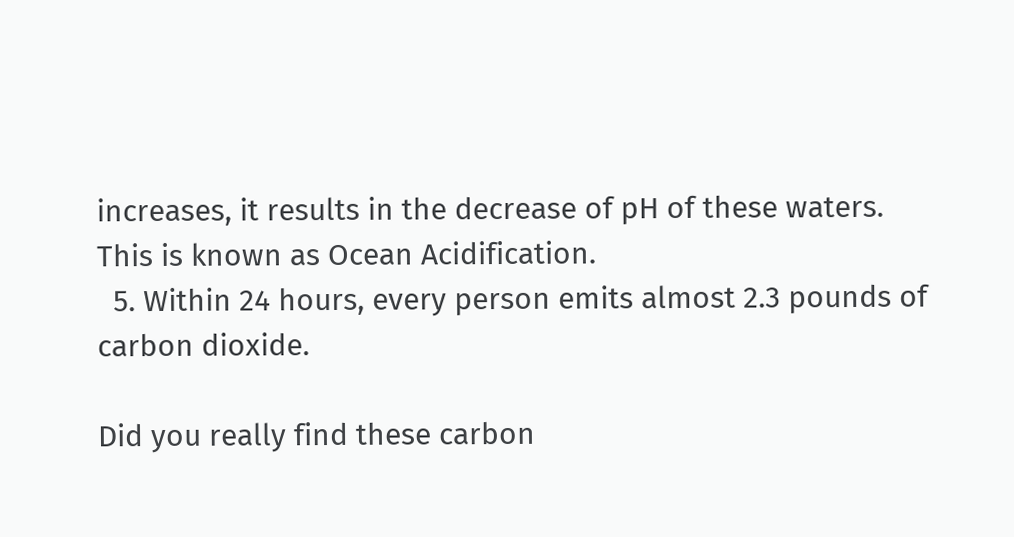increases, it results in the decrease of pH of these waters. This is known as Ocean Acidification.
  5. Within 24 hours, every person emits almost 2.3 pounds of carbon dioxide.

Did you really find these carbon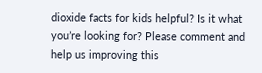dioxide facts for kids helpful? Is it what you’re looking for? Please comment and help us improving this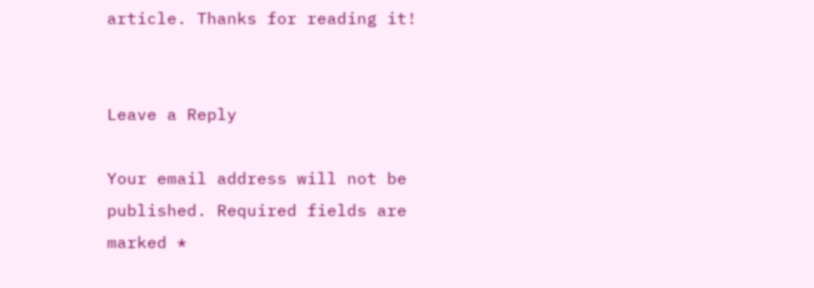article. Thanks for reading it!


Leave a Reply

Your email address will not be published. Required fields are marked *